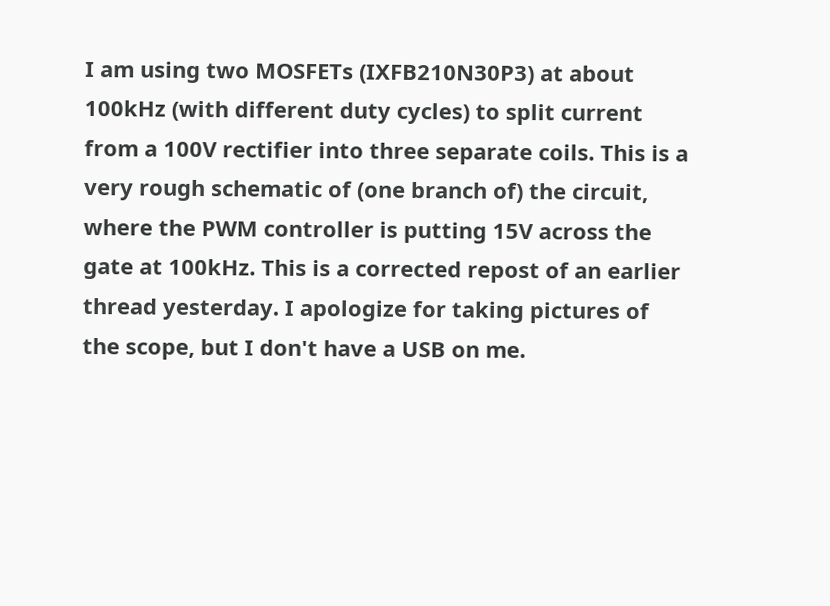I am using two MOSFETs (IXFB210N30P3) at about 100kHz (with different duty cycles) to split current from a 100V rectifier into three separate coils. This is a very rough schematic of (one branch of) the circuit, where the PWM controller is putting 15V across the gate at 100kHz. This is a corrected repost of an earlier thread yesterday. I apologize for taking pictures of the scope, but I don't have a USB on me.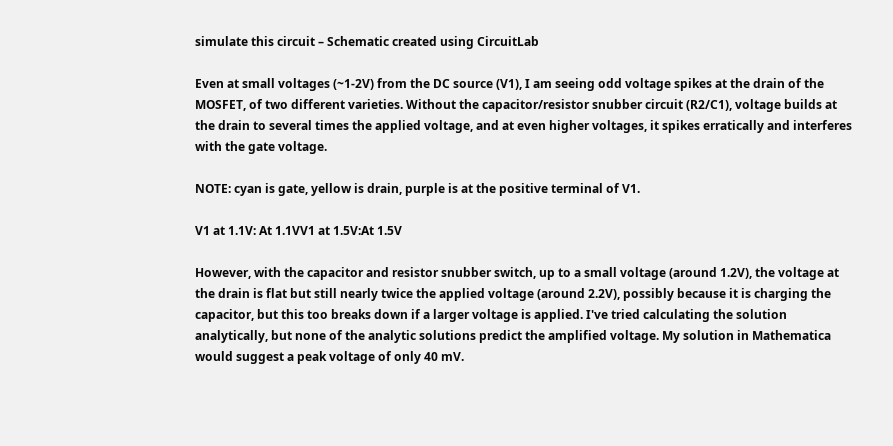simulate this circuit – Schematic created using CircuitLab

Even at small voltages (~1-2V) from the DC source (V1), I am seeing odd voltage spikes at the drain of the MOSFET, of two different varieties. Without the capacitor/resistor snubber circuit (R2/C1), voltage builds at the drain to several times the applied voltage, and at even higher voltages, it spikes erratically and interferes with the gate voltage.

NOTE: cyan is gate, yellow is drain, purple is at the positive terminal of V1.

V1 at 1.1V: At 1.1VV1 at 1.5V:At 1.5V

However, with the capacitor and resistor snubber switch, up to a small voltage (around 1.2V), the voltage at the drain is flat but still nearly twice the applied voltage (around 2.2V), possibly because it is charging the capacitor, but this too breaks down if a larger voltage is applied. I've tried calculating the solution analytically, but none of the analytic solutions predict the amplified voltage. My solution in Mathematica would suggest a peak voltage of only 40 mV.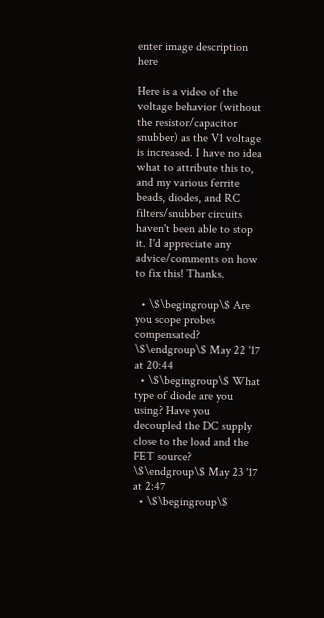enter image description here

Here is a video of the voltage behavior (without the resistor/capacitor snubber) as the V1 voltage is increased. I have no idea what to attribute this to, and my various ferrite beads, diodes, and RC filters/snubber circuits haven't been able to stop it. I'd appreciate any advice/comments on how to fix this! Thanks.

  • \$\begingroup\$ Are you scope probes compensated? \$\endgroup\$ May 22 '17 at 20:44
  • \$\begingroup\$ What type of diode are you using? Have you decoupled the DC supply close to the load and the FET source? \$\endgroup\$ May 23 '17 at 2:47
  • \$\begingroup\$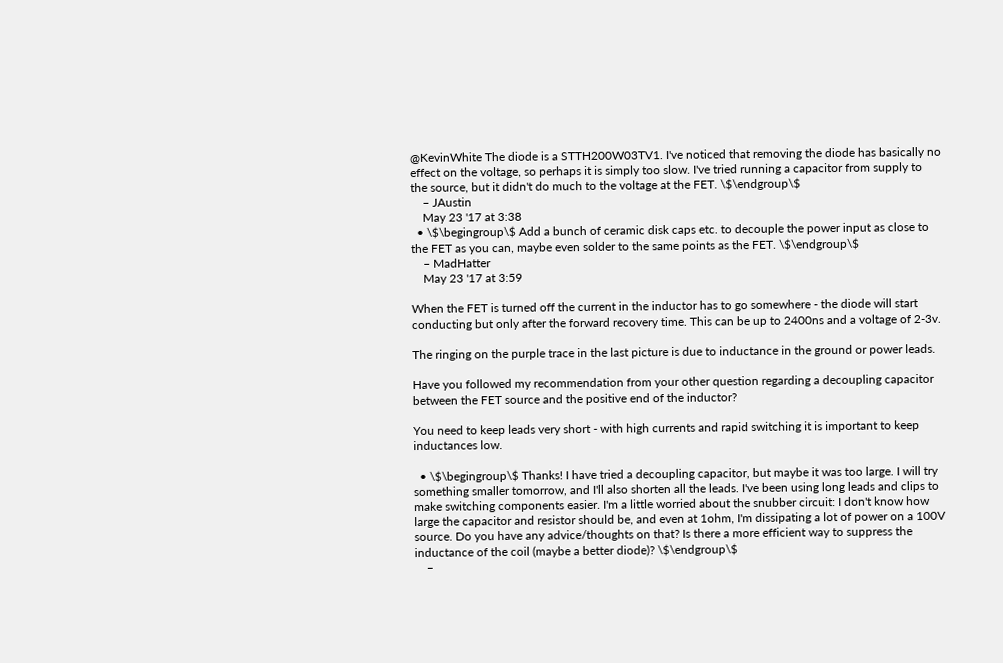@KevinWhite The diode is a STTH200W03TV1. I've noticed that removing the diode has basically no effect on the voltage, so perhaps it is simply too slow. I've tried running a capacitor from supply to the source, but it didn't do much to the voltage at the FET. \$\endgroup\$
    – JAustin
    May 23 '17 at 3:38
  • \$\begingroup\$ Add a bunch of ceramic disk caps etc. to decouple the power input as close to the FET as you can, maybe even solder to the same points as the FET. \$\endgroup\$
    – MadHatter
    May 23 '17 at 3:59

When the FET is turned off the current in the inductor has to go somewhere - the diode will start conducting but only after the forward recovery time. This can be up to 2400ns and a voltage of 2-3v.

The ringing on the purple trace in the last picture is due to inductance in the ground or power leads.

Have you followed my recommendation from your other question regarding a decoupling capacitor between the FET source and the positive end of the inductor?

You need to keep leads very short - with high currents and rapid switching it is important to keep inductances low.

  • \$\begingroup\$ Thanks! I have tried a decoupling capacitor, but maybe it was too large. I will try something smaller tomorrow, and I'll also shorten all the leads. I've been using long leads and clips to make switching components easier. I'm a little worried about the snubber circuit: I don't know how large the capacitor and resistor should be, and even at 1ohm, I'm dissipating a lot of power on a 100V source. Do you have any advice/thoughts on that? Is there a more efficient way to suppress the inductance of the coil (maybe a better diode)? \$\endgroup\$
    –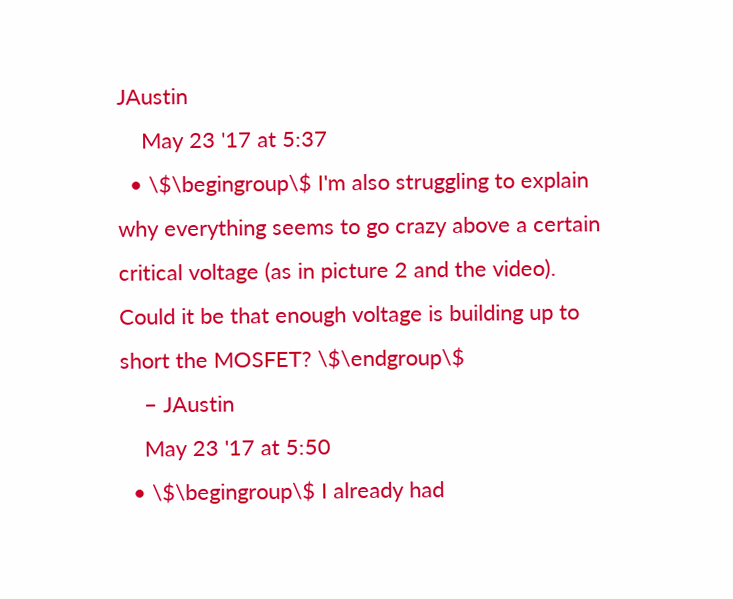JAustin
    May 23 '17 at 5:37
  • \$\begingroup\$ I'm also struggling to explain why everything seems to go crazy above a certain critical voltage (as in picture 2 and the video). Could it be that enough voltage is building up to short the MOSFET? \$\endgroup\$
    – JAustin
    May 23 '17 at 5:50
  • \$\begingroup\$ I already had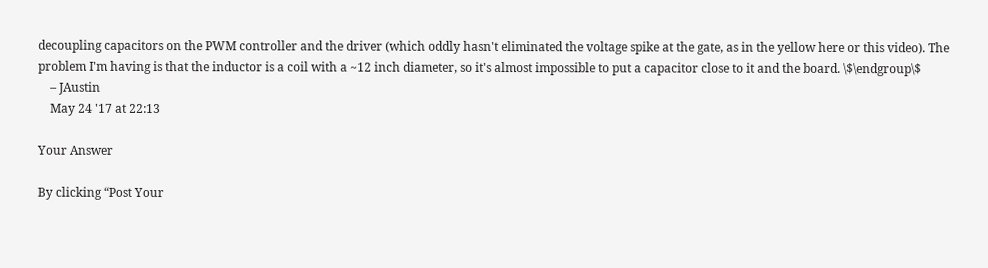decoupling capacitors on the PWM controller and the driver (which oddly hasn't eliminated the voltage spike at the gate, as in the yellow here or this video). The problem I'm having is that the inductor is a coil with a ~12 inch diameter, so it's almost impossible to put a capacitor close to it and the board. \$\endgroup\$
    – JAustin
    May 24 '17 at 22:13

Your Answer

By clicking “Post Your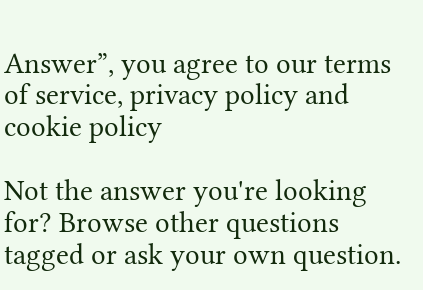Answer”, you agree to our terms of service, privacy policy and cookie policy

Not the answer you're looking for? Browse other questions tagged or ask your own question.